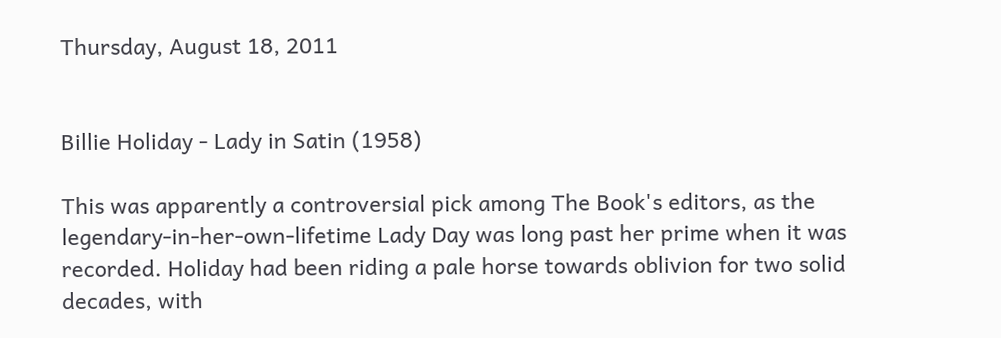Thursday, August 18, 2011


Billie Holiday - Lady in Satin (1958)

This was apparently a controversial pick among The Book's editors, as the legendary-in-her-own-lifetime Lady Day was long past her prime when it was recorded. Holiday had been riding a pale horse towards oblivion for two solid decades, with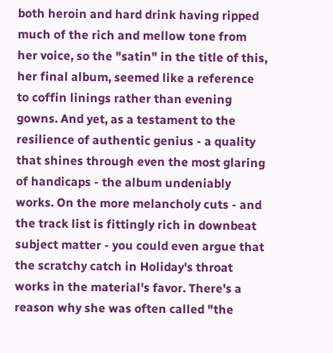both heroin and hard drink having ripped much of the rich and mellow tone from her voice, so the "satin" in the title of this, her final album, seemed like a reference to coffin linings rather than evening gowns. And yet, as a testament to the resilience of authentic genius - a quality that shines through even the most glaring of handicaps - the album undeniably works. On the more melancholy cuts - and the track list is fittingly rich in downbeat subject matter - you could even argue that the scratchy catch in Holiday's throat works in the material's favor. There's a reason why she was often called "the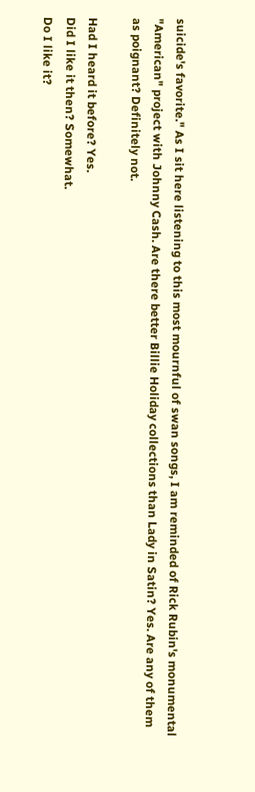suicide's favorite." As I sit here listening to this most mournful of swan songs, I am reminded of Rick Rubin's monumental "American" project with Johnny Cash. Are there better Billie Holiday collections than Lady in Satin? Yes. Are any of them as poignant? Definitely not.

Had I heard it before? Yes.
Did I like it then? Somewhat.
Do I like it?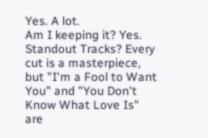Yes. A lot.
Am I keeping it? Yes.
Standout Tracks? Every cut is a masterpiece, but "I'm a Fool to Want You" and "You Don't Know What Love Is" are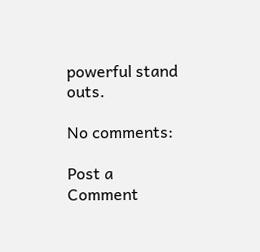powerful stand outs.

No comments:

Post a Comment